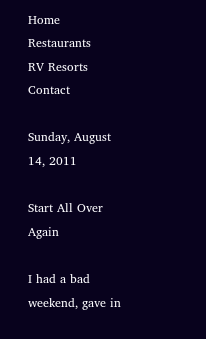Home       Restaurants       RV Resorts       Contact

Sunday, August 14, 2011

Start All Over Again

I had a bad weekend, gave in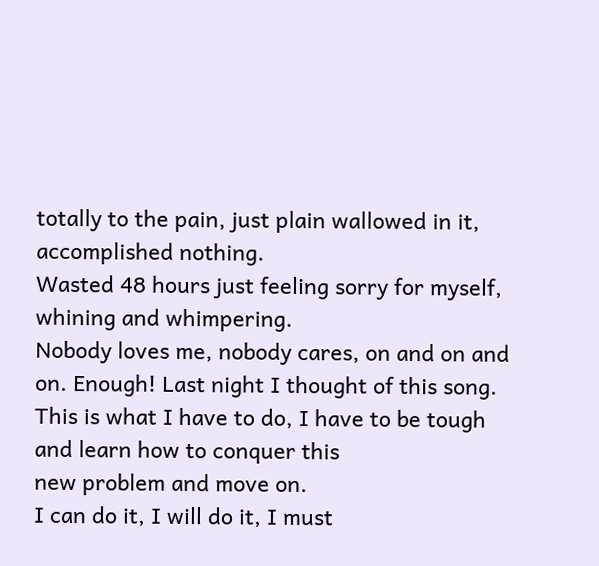totally to the pain, just plain wallowed in it, accomplished nothing.
Wasted 48 hours just feeling sorry for myself, whining and whimpering.
Nobody loves me, nobody cares, on and on and on. Enough! Last night I thought of this song.
This is what I have to do, I have to be tough and learn how to conquer this
new problem and move on.
I can do it, I will do it, I must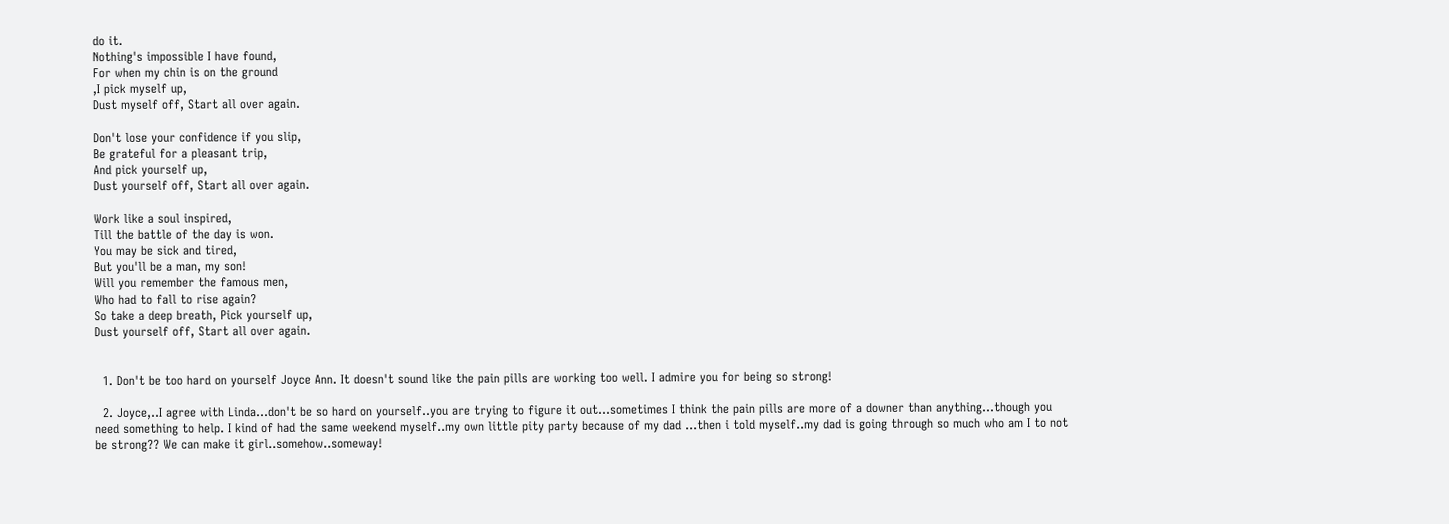do it.
Nothing's impossible I have found,
For when my chin is on the ground
,I pick myself up,
Dust myself off, Start all over again.

Don't lose your confidence if you slip,
Be grateful for a pleasant trip,
And pick yourself up,
Dust yourself off, Start all over again.

Work like a soul inspired,
Till the battle of the day is won.
You may be sick and tired,
But you'll be a man, my son!
Will you remember the famous men,
Who had to fall to rise again?
So take a deep breath, Pick yourself up,
Dust yourself off, Start all over again.


  1. Don't be too hard on yourself Joyce Ann. It doesn't sound like the pain pills are working too well. I admire you for being so strong!

  2. Joyce,..I agree with Linda...don't be so hard on yourself..you are trying to figure it out...sometimes I think the pain pills are more of a downer than anything...though you need something to help. I kind of had the same weekend myself..my own little pity party because of my dad ...then i told myself..my dad is going through so much who am I to not be strong?? We can make it girl..somehow..someway!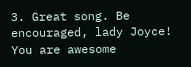3. Great song. Be encouraged, lady Joyce! You are awesome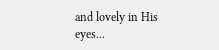and lovely in His eyes...